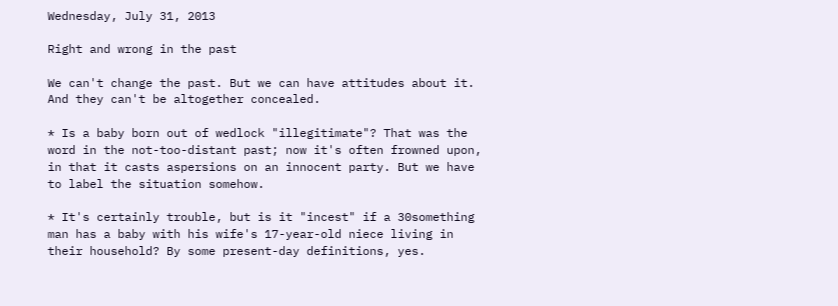Wednesday, July 31, 2013

Right and wrong in the past

We can't change the past. But we can have attitudes about it. And they can't be altogether concealed.

* Is a baby born out of wedlock "illegitimate"? That was the word in the not-too-distant past; now it's often frowned upon, in that it casts aspersions on an innocent party. But we have to label the situation somehow.

* It's certainly trouble, but is it "incest" if a 30something man has a baby with his wife's 17-year-old niece living in their household? By some present-day definitions, yes.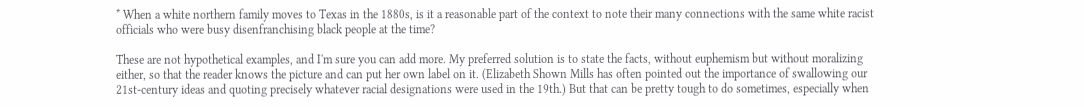* When a white northern family moves to Texas in the 1880s, is it a reasonable part of the context to note their many connections with the same white racist officials who were busy disenfranchising black people at the time?

These are not hypothetical examples, and I'm sure you can add more. My preferred solution is to state the facts, without euphemism but without moralizing either, so that the reader knows the picture and can put her own label on it. (Elizabeth Shown Mills has often pointed out the importance of swallowing our 21st-century ideas and quoting precisely whatever racial designations were used in the 19th.) But that can be pretty tough to do sometimes, especially when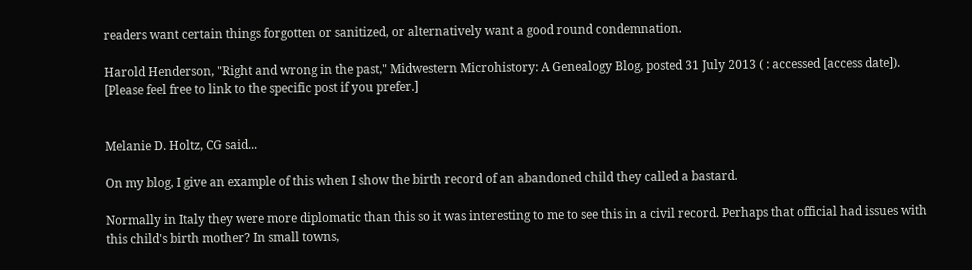readers want certain things forgotten or sanitized, or alternatively want a good round condemnation.

Harold Henderson, "Right and wrong in the past," Midwestern Microhistory: A Genealogy Blog, posted 31 July 2013 ( : accessed [access date]). [Please feel free to link to the specific post if you prefer.]


Melanie D. Holtz, CG said...

On my blog, I give an example of this when I show the birth record of an abandoned child they called a bastard.

Normally in Italy they were more diplomatic than this so it was interesting to me to see this in a civil record. Perhaps that official had issues with this child's birth mother? In small towns,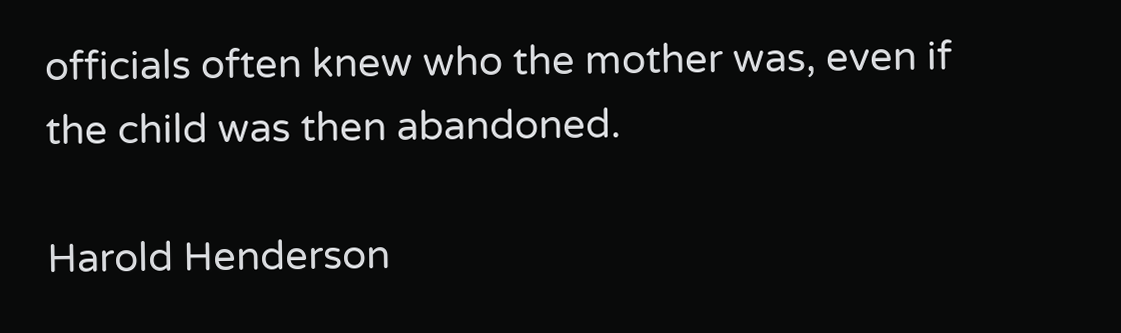officials often knew who the mother was, even if the child was then abandoned.

Harold Henderson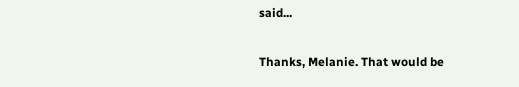said...

Thanks, Melanie. That would be